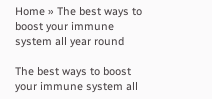Home » The best ways to boost your immune system all year round

The best ways to boost your immune system all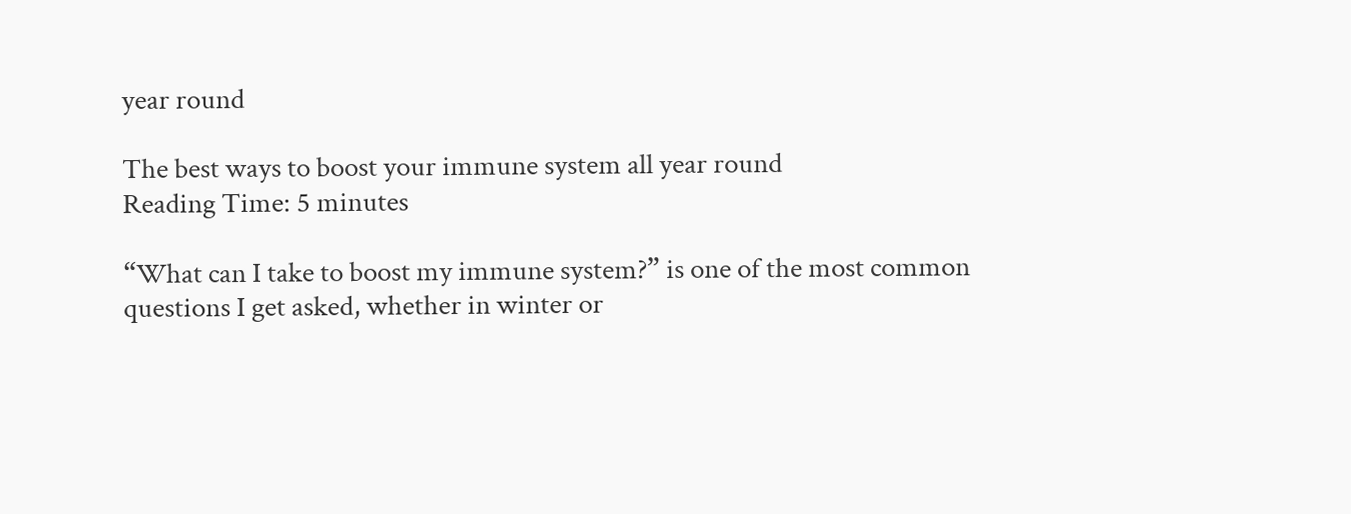year round

The best ways to boost your immune system all year round
Reading Time: 5 minutes

“What can I take to boost my immune system?” is one of the most common questions I get asked, whether in winter or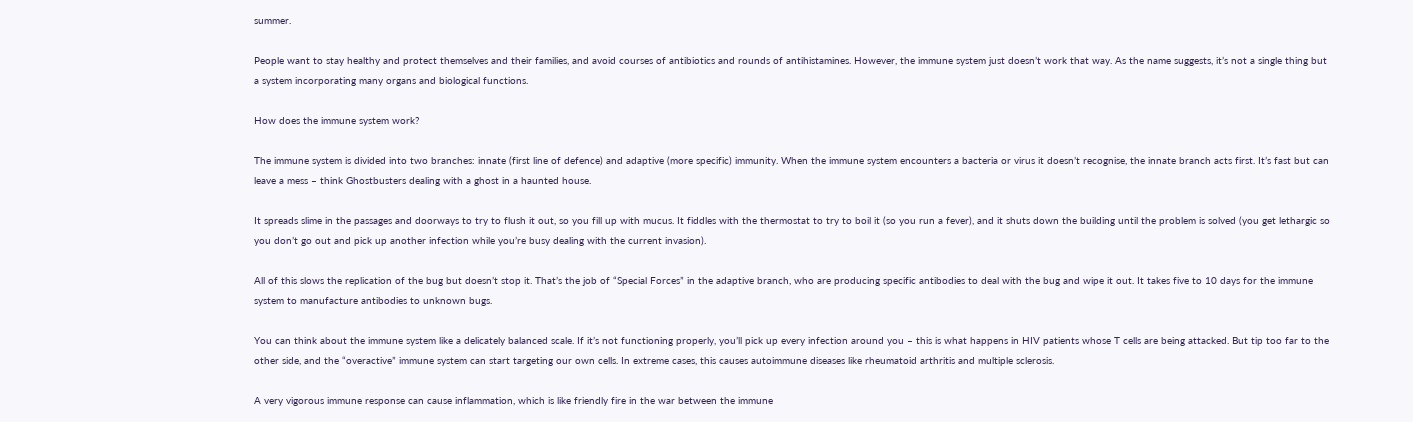summer.

People want to stay healthy and protect themselves and their families, and avoid courses of antibiotics and rounds of antihistamines. However, the immune system just doesn’t work that way. As the name suggests, it’s not a single thing but a system incorporating many organs and biological functions.

How does the immune system work?

The immune system is divided into two branches: innate (first line of defence) and adaptive (more specific) immunity. When the immune system encounters a bacteria or virus it doesn’t recognise, the innate branch acts first. It’s fast but can leave a mess – think Ghostbusters dealing with a ghost in a haunted house.

It spreads slime in the passages and doorways to try to flush it out, so you fill up with mucus. It fiddles with the thermostat to try to boil it (so you run a fever), and it shuts down the building until the problem is solved (you get lethargic so you don’t go out and pick up another infection while you’re busy dealing with the current invasion).

All of this slows the replication of the bug but doesn’t stop it. That’s the job of “Special Forces” in the adaptive branch, who are producing specific antibodies to deal with the bug and wipe it out. It takes five to 10 days for the immune system to manufacture antibodies to unknown bugs.

You can think about the immune system like a delicately balanced scale. If it’s not functioning properly, you’ll pick up every infection around you – this is what happens in HIV patients whose T cells are being attacked. But tip too far to the other side, and the “overactive” immune system can start targeting our own cells. In extreme cases, this causes autoimmune diseases like rheumatoid arthritis and multiple sclerosis.

A very vigorous immune response can cause inflammation, which is like friendly fire in the war between the immune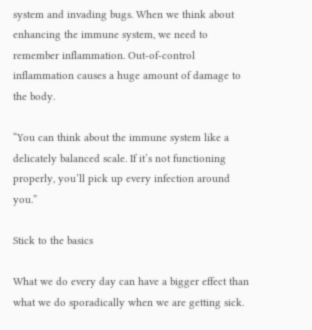system and invading bugs. When we think about enhancing the immune system, we need to remember inflammation. Out-of-control inflammation causes a huge amount of damage to the body.

“You can think about the immune system like a delicately balanced scale. If it’s not functioning properly, you’ll pick up every infection around you.”

Stick to the basics

What we do every day can have a bigger effect than what we do sporadically when we are getting sick.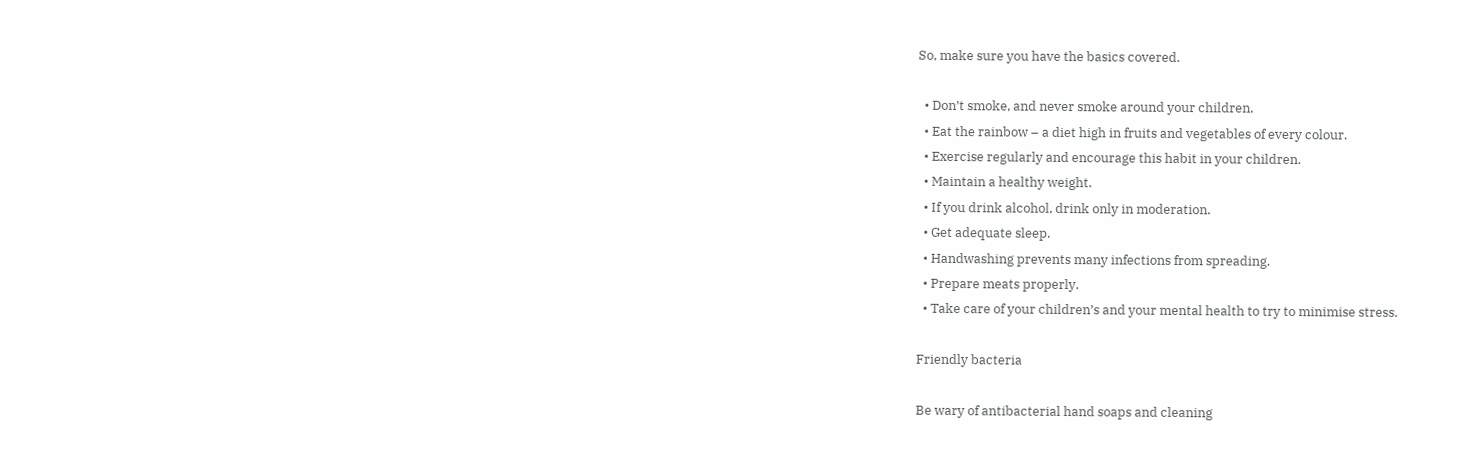So, make sure you have the basics covered.

  • Don’t smoke, and never smoke around your children.
  • Eat the rainbow – a diet high in fruits and vegetables of every colour.
  • Exercise regularly and encourage this habit in your children.
  • Maintain a healthy weight.
  • If you drink alcohol, drink only in moderation.
  • Get adequate sleep.
  • Handwashing prevents many infections from spreading.
  • Prepare meats properly.
  • Take care of your children’s and your mental health to try to minimise stress.

Friendly bacteria

Be wary of antibacterial hand soaps and cleaning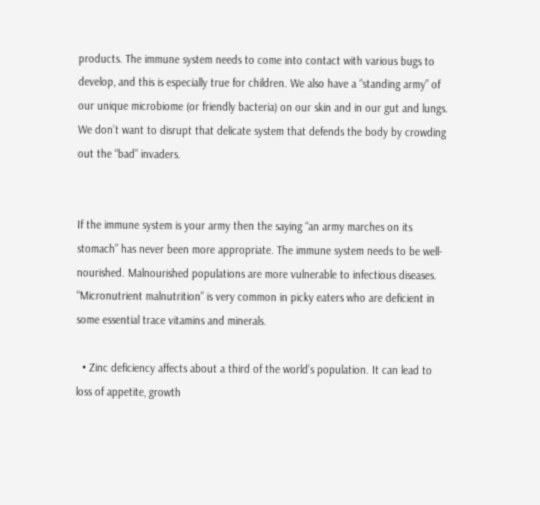products. The immune system needs to come into contact with various bugs to develop, and this is especially true for children. We also have a “standing army” of our unique microbiome (or friendly bacteria) on our skin and in our gut and lungs. We don’t want to disrupt that delicate system that defends the body by crowding out the “bad” invaders.


If the immune system is your army then the saying “an army marches on its stomach” has never been more appropriate. The immune system needs to be well-nourished. Malnourished populations are more vulnerable to infectious diseases. “Micronutrient malnutrition” is very common in picky eaters who are deficient in some essential trace vitamins and minerals.

  • Zinc deficiency affects about a third of the world’s population. It can lead to loss of appetite, growth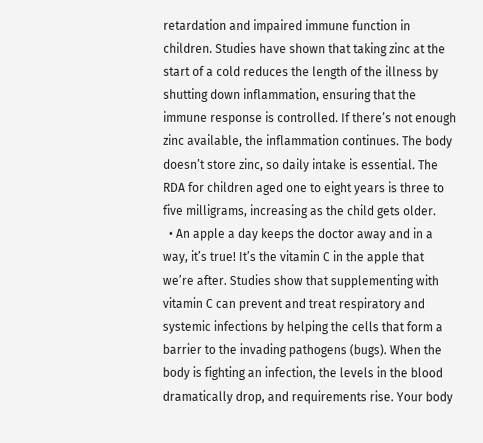retardation and impaired immune function in children. Studies have shown that taking zinc at the start of a cold reduces the length of the illness by shutting down inflammation, ensuring that the immune response is controlled. If there’s not enough zinc available, the inflammation continues. The body doesn’t store zinc, so daily intake is essential. The RDA for children aged one to eight years is three to five milligrams, increasing as the child gets older.
  • An apple a day keeps the doctor away and in a way, it’s true! It’s the vitamin C in the apple that we’re after. Studies show that supplementing with vitamin C can prevent and treat respiratory and systemic infections by helping the cells that form a barrier to the invading pathogens (bugs). When the body is fighting an infection, the levels in the blood dramatically drop, and requirements rise. Your body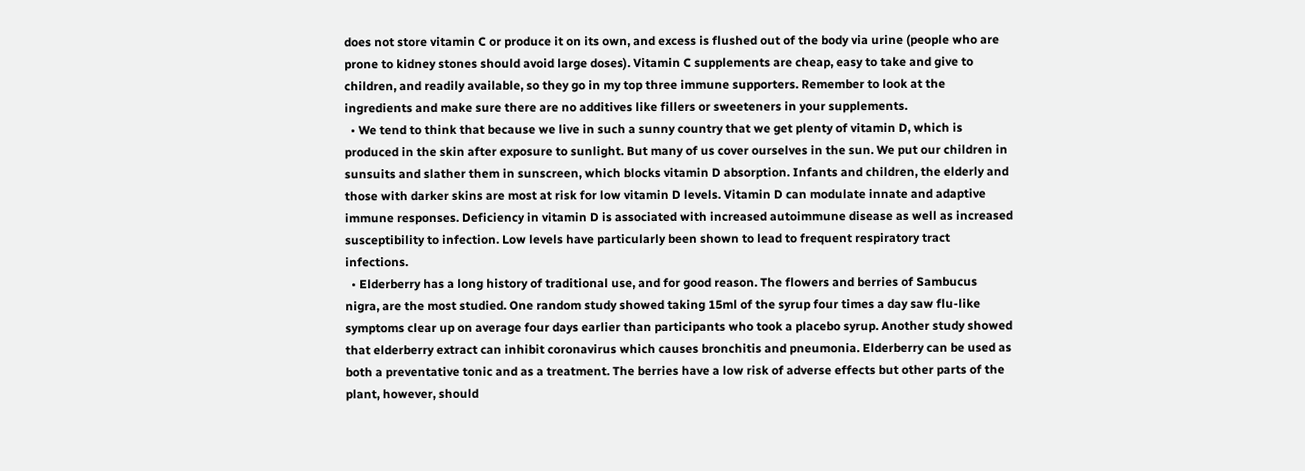does not store vitamin C or produce it on its own, and excess is flushed out of the body via urine (people who are prone to kidney stones should avoid large doses). Vitamin C supplements are cheap, easy to take and give to children, and readily available, so they go in my top three immune supporters. Remember to look at the ingredients and make sure there are no additives like fillers or sweeteners in your supplements.
  • We tend to think that because we live in such a sunny country that we get plenty of vitamin D, which is produced in the skin after exposure to sunlight. But many of us cover ourselves in the sun. We put our children in sunsuits and slather them in sunscreen, which blocks vitamin D absorption. Infants and children, the elderly and those with darker skins are most at risk for low vitamin D levels. Vitamin D can modulate innate and adaptive immune responses. Deficiency in vitamin D is associated with increased autoimmune disease as well as increased susceptibility to infection. Low levels have particularly been shown to lead to frequent respiratory tract infections.
  • Elderberry has a long history of traditional use, and for good reason. The flowers and berries of Sambucus nigra, are the most studied. One random study showed taking 15ml of the syrup four times a day saw flu-like symptoms clear up on average four days earlier than participants who took a placebo syrup. Another study showed that elderberry extract can inhibit coronavirus which causes bronchitis and pneumonia. Elderberry can be used as both a preventative tonic and as a treatment. The berries have a low risk of adverse effects but other parts of the plant, however, should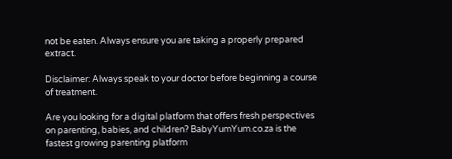not be eaten. Always ensure you are taking a properly prepared extract.

Disclaimer: Always speak to your doctor before beginning a course of treatment.

Are you looking for a digital platform that offers fresh perspectives on parenting, babies, and children? BabyYumYum.co.za is the fastest growing parenting platform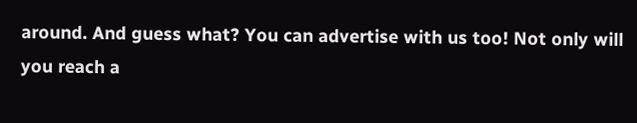around. And guess what? You can advertise with us too! Not only will you reach a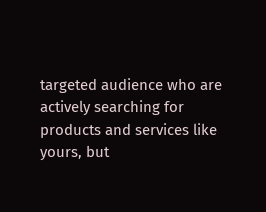targeted audience who are actively searching for products and services like yours, but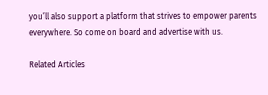you’ll also support a platform that strives to empower parents everywhere. So come on board and advertise with us.

Related Articles